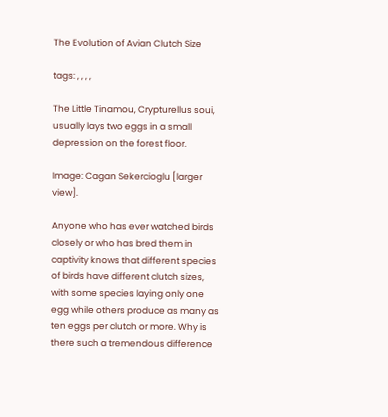The Evolution of Avian Clutch Size

tags: , , , ,

The Little Tinamou, Crypturellus soui,
usually lays two eggs in a small depression on the forest floor.

Image: Cagan Sekercioglu [larger view].

Anyone who has ever watched birds closely or who has bred them in captivity knows that different species of birds have different clutch sizes, with some species laying only one egg while others produce as many as ten eggs per clutch or more. Why is there such a tremendous difference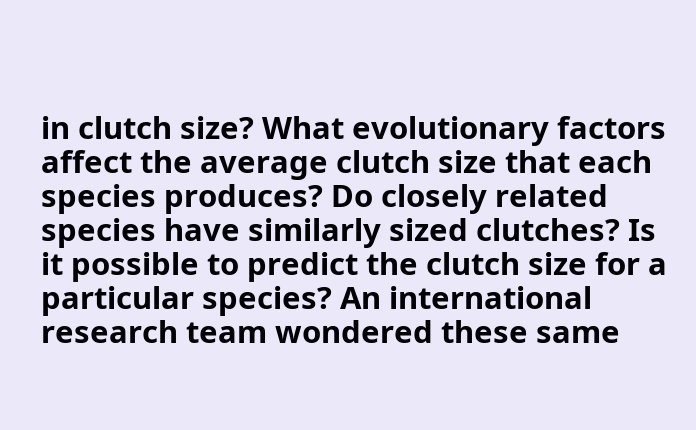in clutch size? What evolutionary factors affect the average clutch size that each species produces? Do closely related species have similarly sized clutches? Is it possible to predict the clutch size for a particular species? An international research team wondered these same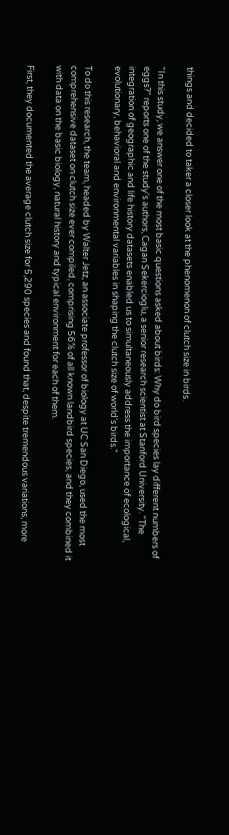things and decided to taker a closer look at the phenomenon of clutch size in birds.

"In this study, we answer one of the most basic questions asked about birds: Why do bird species lay different numbers of eggs?" reports one of the study's authors, Cagan Sekercioglu, a senior research scientist at Stanford University. "The integration of geographic and life history datasets enabled us to simultaneously address the importance of ecological, evolutionary, behavioral and environmental variables in shaping the clutch size of world's birds."

To do this research, the team, headed by Walter Jetz, an associate professor of biology at UC San Diego, used the most comprehensive dataset on clutch size ever compiled, comprising 56% of all known landbird species, and they combined it with data on the basic biology, natural history and typical environment for each of them.

First, they documented the average clutch size for 5,290 species and found that, despite tremendous variations, more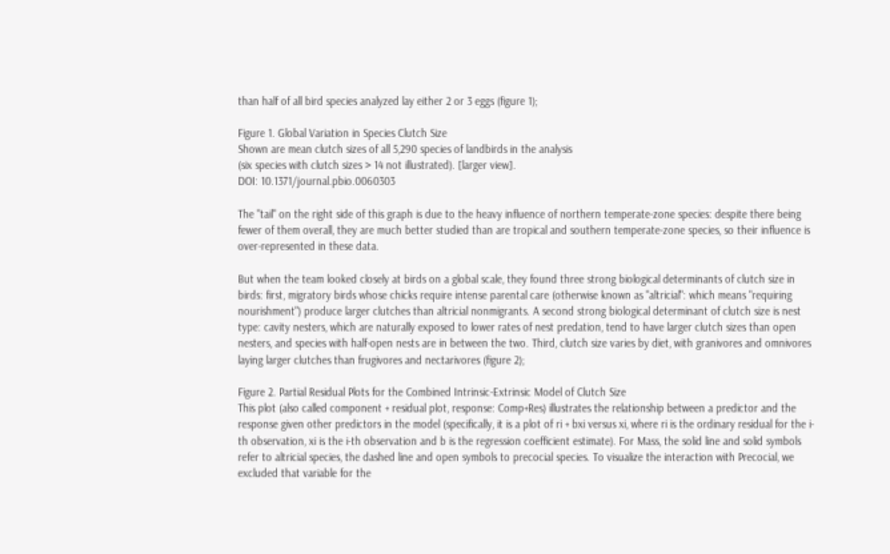than half of all bird species analyzed lay either 2 or 3 eggs (figure 1);

Figure 1. Global Variation in Species Clutch Size
Shown are mean clutch sizes of all 5,290 species of landbirds in the analysis
(six species with clutch sizes > 14 not illustrated). [larger view].
DOI: 10.1371/journal.pbio.0060303

The "tail" on the right side of this graph is due to the heavy influence of northern temperate-zone species: despite there being fewer of them overall, they are much better studied than are tropical and southern temperate-zone species, so their influence is over-represented in these data.

But when the team looked closely at birds on a global scale, they found three strong biological determinants of clutch size in birds: first, migratory birds whose chicks require intense parental care (otherwise known as "altricial": which means "requiring nourishment") produce larger clutches than altricial nonmigrants. A second strong biological determinant of clutch size is nest type: cavity nesters, which are naturally exposed to lower rates of nest predation, tend to have larger clutch sizes than open nesters, and species with half-open nests are in between the two. Third, clutch size varies by diet, with granivores and omnivores laying larger clutches than frugivores and nectarivores (figure 2);

Figure 2. Partial Residual Plots for the Combined Intrinsic-Extrinsic Model of Clutch Size
This plot (also called component + residual plot, response: Comp+Res) illustrates the relationship between a predictor and the response given other predictors in the model (specifically, it is a plot of ri + bxi versus xi, where ri is the ordinary residual for the i-th observation, xi is the i-th observation and b is the regression coefficient estimate). For Mass, the solid line and solid symbols refer to altricial species, the dashed line and open symbols to precocial species. To visualize the interaction with Precocial, we excluded that variable for the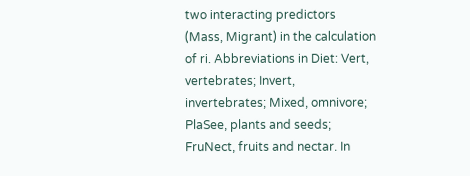two interacting predictors (Mass, Migrant) in the calculation of ri. Abbreviations in Diet: Vert, vertebrates; Invert, invertebrates; Mixed, omnivore; PlaSee, plants and seeds; FruNect, fruits and nectar. In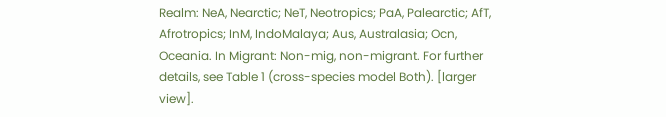Realm: NeA, Nearctic; NeT, Neotropics; PaA, Palearctic; AfT, Afrotropics; InM, IndoMalaya; Aus, Australasia; Ocn, Oceania. In Migrant: Non-mig, non-migrant. For further details, see Table 1 (cross-species model Both). [larger view].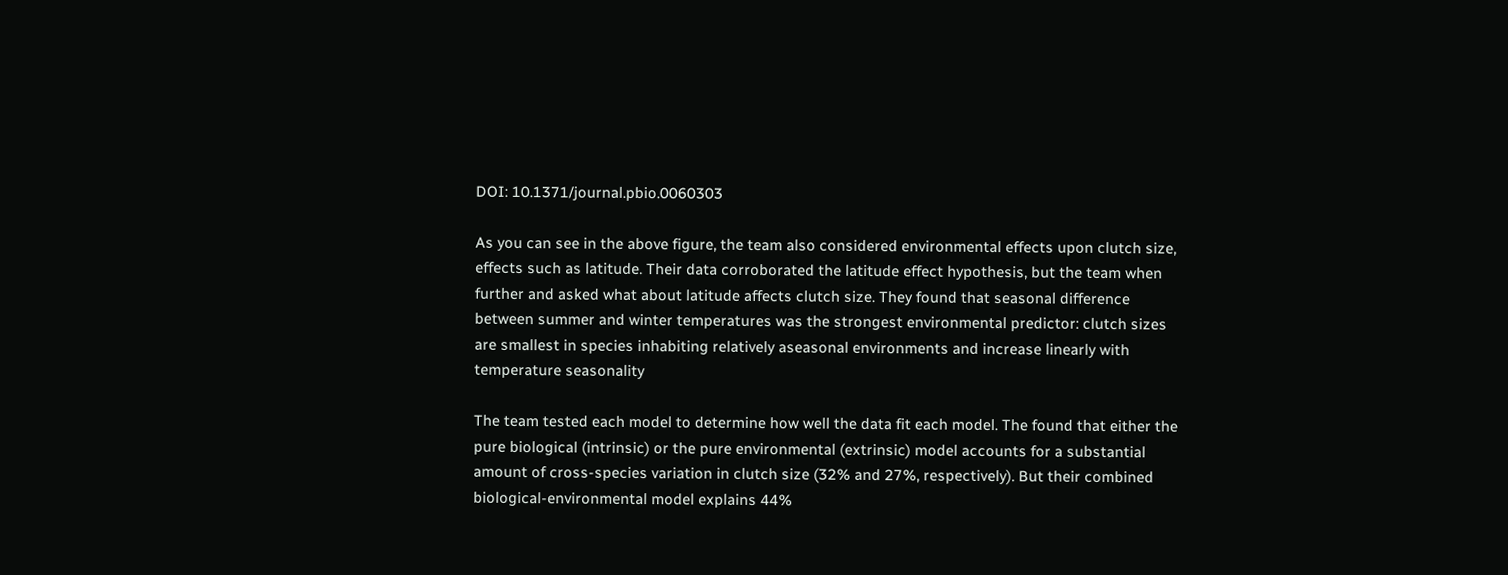DOI: 10.1371/journal.pbio.0060303

As you can see in the above figure, the team also considered environmental effects upon clutch size, effects such as latitude. Their data corroborated the latitude effect hypothesis, but the team when further and asked what about latitude affects clutch size. They found that seasonal difference between summer and winter temperatures was the strongest environmental predictor: clutch sizes are smallest in species inhabiting relatively aseasonal environments and increase linearly with temperature seasonality

The team tested each model to determine how well the data fit each model. The found that either the pure biological (intrinsic) or the pure environmental (extrinsic) model accounts for a substantial amount of cross-species variation in clutch size (32% and 27%, respectively). But their combined biological-environmental model explains 44%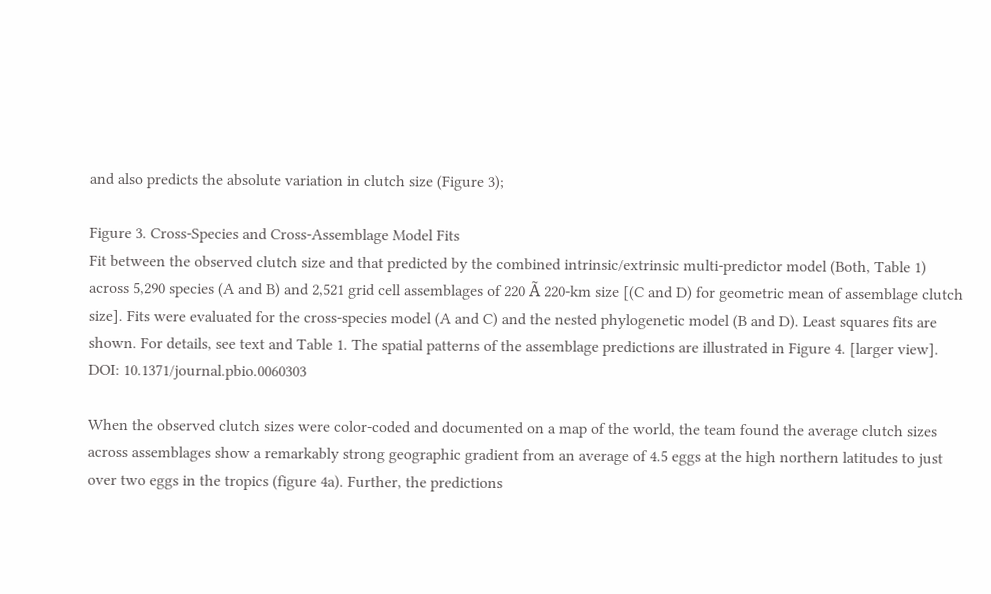and also predicts the absolute variation in clutch size (Figure 3);

Figure 3. Cross-Species and Cross-Assemblage Model Fits
Fit between the observed clutch size and that predicted by the combined intrinsic/extrinsic multi-predictor model (Both, Table 1) across 5,290 species (A and B) and 2,521 grid cell assemblages of 220 Ã 220-km size [(C and D) for geometric mean of assemblage clutch size]. Fits were evaluated for the cross-species model (A and C) and the nested phylogenetic model (B and D). Least squares fits are shown. For details, see text and Table 1. The spatial patterns of the assemblage predictions are illustrated in Figure 4. [larger view].
DOI: 10.1371/journal.pbio.0060303

When the observed clutch sizes were color-coded and documented on a map of the world, the team found the average clutch sizes across assemblages show a remarkably strong geographic gradient from an average of 4.5 eggs at the high northern latitudes to just over two eggs in the tropics (figure 4a). Further, the predictions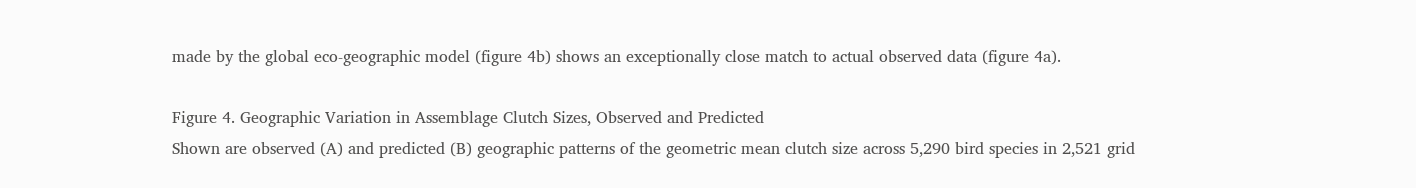made by the global eco-geographic model (figure 4b) shows an exceptionally close match to actual observed data (figure 4a).

Figure 4. Geographic Variation in Assemblage Clutch Sizes, Observed and Predicted
Shown are observed (A) and predicted (B) geographic patterns of the geometric mean clutch size across 5,290 bird species in 2,521 grid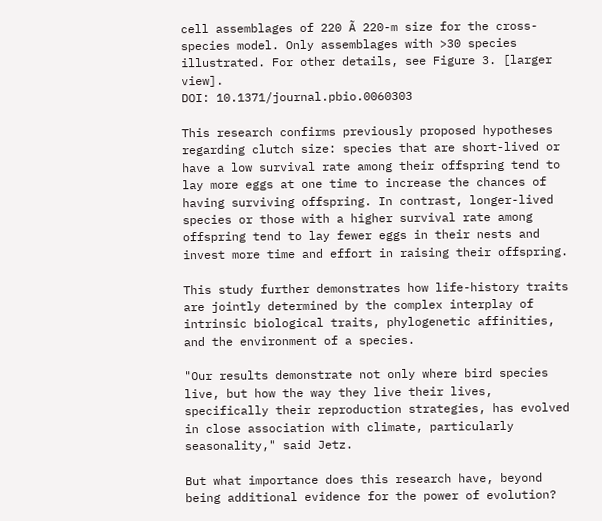cell assemblages of 220 Ã 220-m size for the cross-species model. Only assemblages with >30 species illustrated. For other details, see Figure 3. [larger view].
DOI: 10.1371/journal.pbio.0060303

This research confirms previously proposed hypotheses regarding clutch size: species that are short-lived or have a low survival rate among their offspring tend to lay more eggs at one time to increase the chances of having surviving offspring. In contrast, longer-lived species or those with a higher survival rate among offspring tend to lay fewer eggs in their nests and invest more time and effort in raising their offspring.

This study further demonstrates how life-history traits are jointly determined by the complex interplay of intrinsic biological traits, phylogenetic affinities, and the environment of a species.

"Our results demonstrate not only where bird species live, but how the way they live their lives, specifically their reproduction strategies, has evolved in close association with climate, particularly seasonality," said Jetz.

But what importance does this research have, beyond being additional evidence for the power of evolution?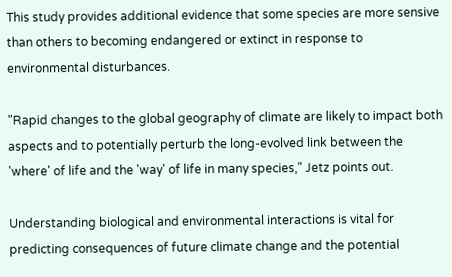This study provides additional evidence that some species are more sensive than others to becoming endangered or extinct in response to environmental disturbances.

"Rapid changes to the global geography of climate are likely to impact both aspects and to potentially perturb the long-evolved link between the 'where' of life and the 'way' of life in many species," Jetz points out.

Understanding biological and environmental interactions is vital for predicting consequences of future climate change and the potential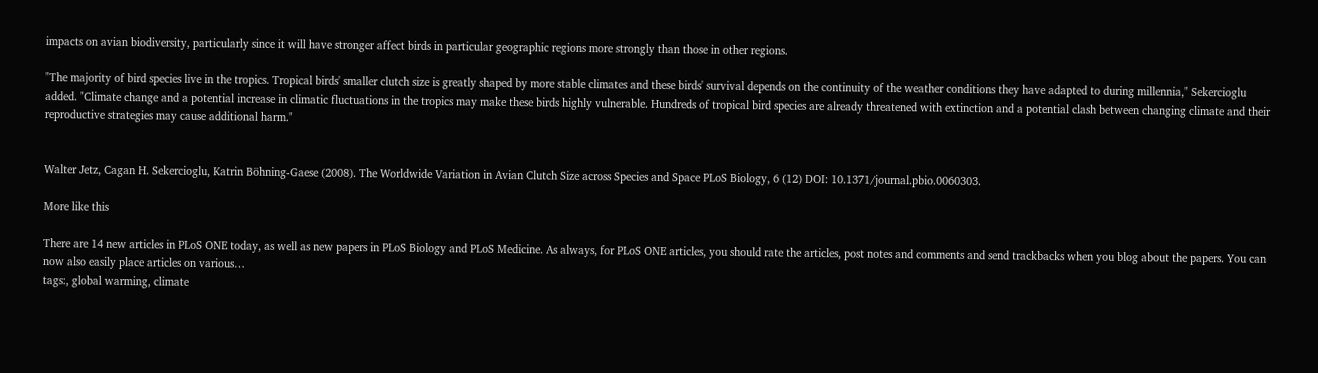impacts on avian biodiversity, particularly since it will have stronger affect birds in particular geographic regions more strongly than those in other regions.

"The majority of bird species live in the tropics. Tropical birds' smaller clutch size is greatly shaped by more stable climates and these birds' survival depends on the continuity of the weather conditions they have adapted to during millennia," Sekercioglu added. "Climate change and a potential increase in climatic fluctuations in the tropics may make these birds highly vulnerable. Hundreds of tropical bird species are already threatened with extinction and a potential clash between changing climate and their reproductive strategies may cause additional harm."


Walter Jetz, Cagan H. Sekercioglu, Katrin Böhning-Gaese (2008). The Worldwide Variation in Avian Clutch Size across Species and Space PLoS Biology, 6 (12) DOI: 10.1371/journal.pbio.0060303.

More like this

There are 14 new articles in PLoS ONE today, as well as new papers in PLoS Biology and PLoS Medicine. As always, for PLoS ONE articles, you should rate the articles, post notes and comments and send trackbacks when you blog about the papers. You can now also easily place articles on various…
tags:, global warming, climate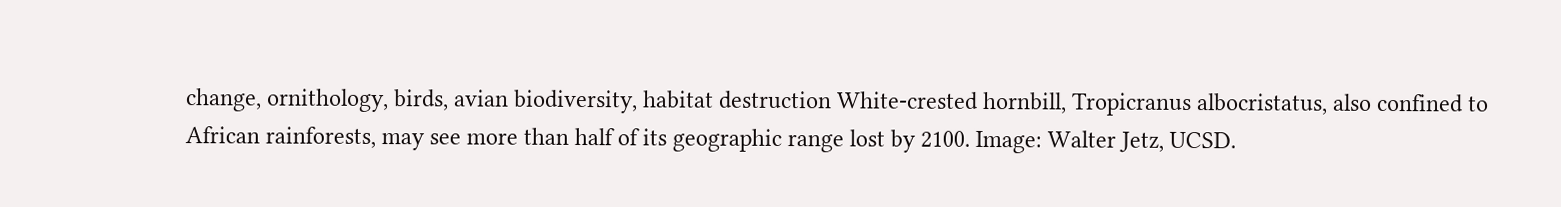change, ornithology, birds, avian biodiversity, habitat destruction White-crested hornbill, Tropicranus albocristatus, also confined to African rainforests, may see more than half of its geographic range lost by 2100. Image: Walter Jetz, UCSD.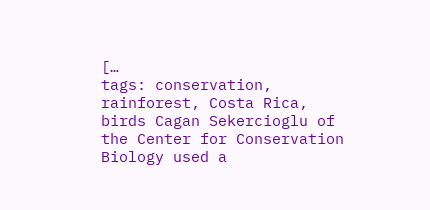[…
tags: conservation, rainforest, Costa Rica, birds Cagan Sekercioglu of the Center for Conservation Biology used a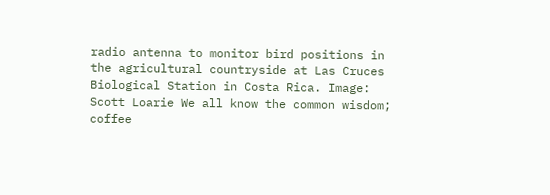radio antenna to monitor bird positions in the agricultural countryside at Las Cruces Biological Station in Costa Rica. Image: Scott Loarie We all know the common wisdom; coffee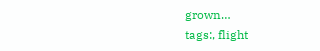grown…
tags:, flight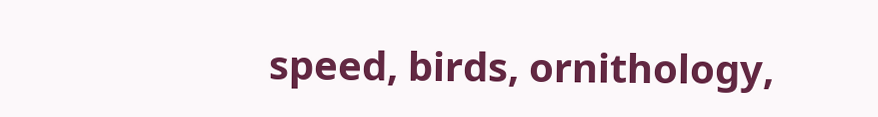speed, birds, ornithology,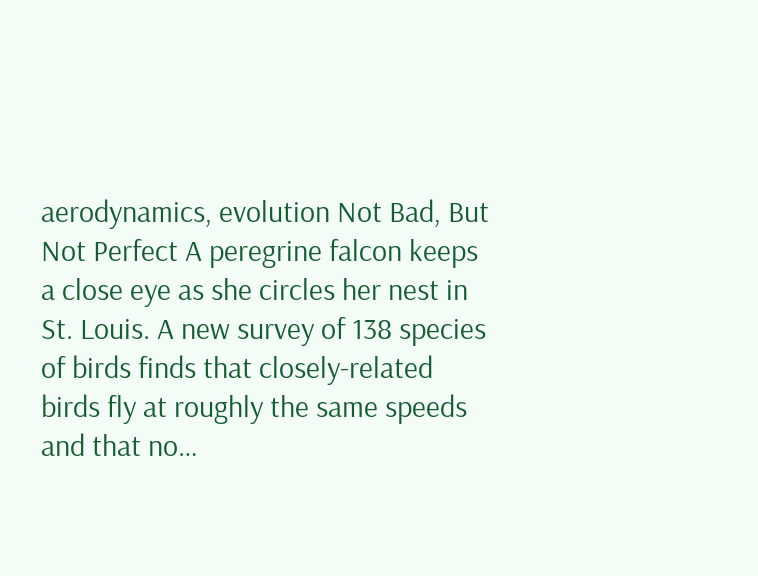aerodynamics, evolution Not Bad, But Not Perfect A peregrine falcon keeps a close eye as she circles her nest in St. Louis. A new survey of 138 species of birds finds that closely-related birds fly at roughly the same speeds and that no…